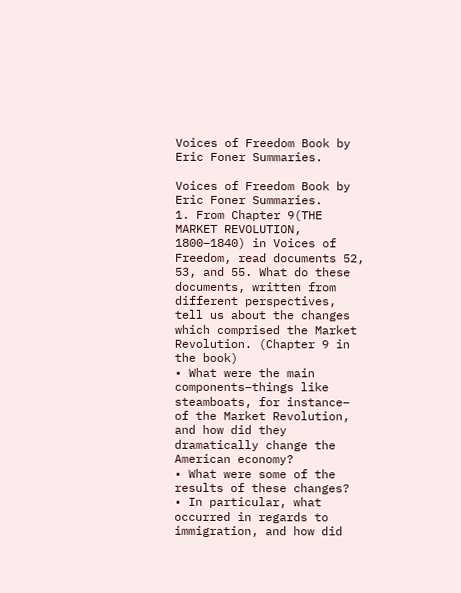Voices of Freedom Book by Eric Foner Summaries.

Voices of Freedom Book by Eric Foner Summaries.
1. From Chapter 9(THE MARKET REVOLUTION, 1800–1840) in Voices of Freedom, read documents 52, 53, and 55. What do these documents, written from different perspectives, tell us about the changes which comprised the Market Revolution. (Chapter 9 in the book)
• What were the main components–things like steamboats, for instance– of the Market Revolution, and how did they dramatically change the American economy?
• What were some of the results of these changes?
• In particular, what occurred in regards to immigration, and how did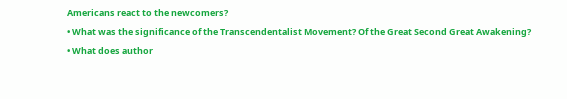Americans react to the newcomers?
• What was the significance of the Transcendentalist Movement? Of the Great Second Great Awakening?
• What does author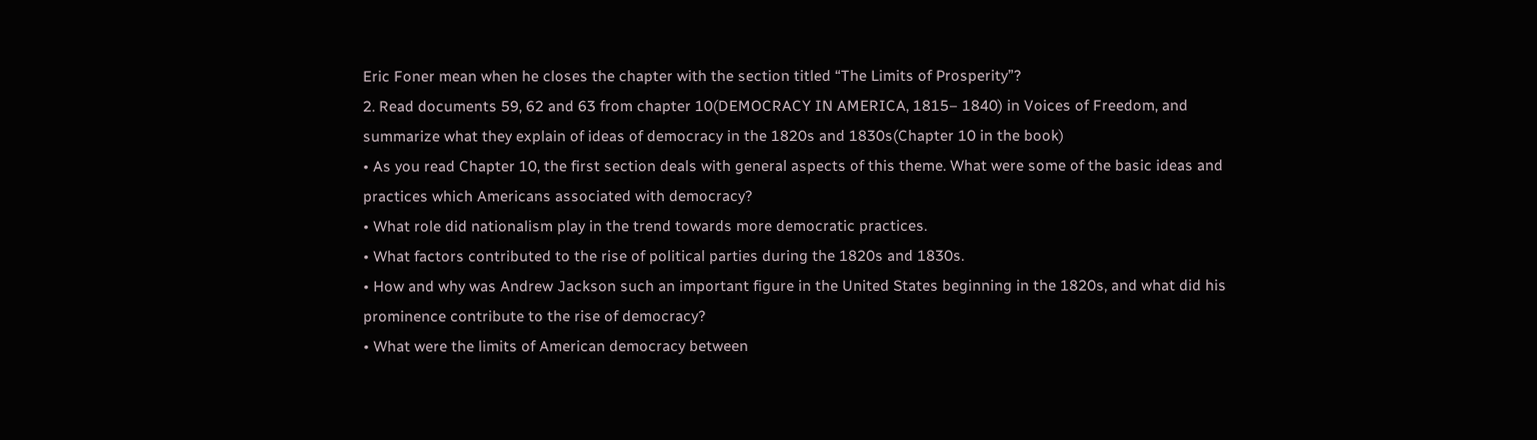Eric Foner mean when he closes the chapter with the section titled “The Limits of Prosperity”?
2. Read documents 59, 62 and 63 from chapter 10(DEMOCRACY IN AMERICA, 1815– 1840) in Voices of Freedom, and summarize what they explain of ideas of democracy in the 1820s and 1830s(Chapter 10 in the book)
• As you read Chapter 10, the first section deals with general aspects of this theme. What were some of the basic ideas and practices which Americans associated with democracy?
• What role did nationalism play in the trend towards more democratic practices.
• What factors contributed to the rise of political parties during the 1820s and 1830s.
• How and why was Andrew Jackson such an important figure in the United States beginning in the 1820s, and what did his prominence contribute to the rise of democracy?
• What were the limits of American democracy between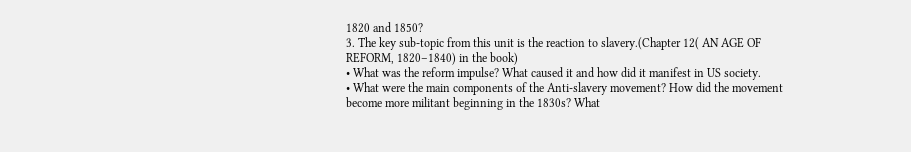1820 and 1850?
3. The key sub-topic from this unit is the reaction to slavery.(Chapter 12( AN AGE OF REFORM, 1820–1840) in the book)
• What was the reform impulse? What caused it and how did it manifest in US society.
• What were the main components of the Anti-slavery movement? How did the movement become more militant beginning in the 1830s? What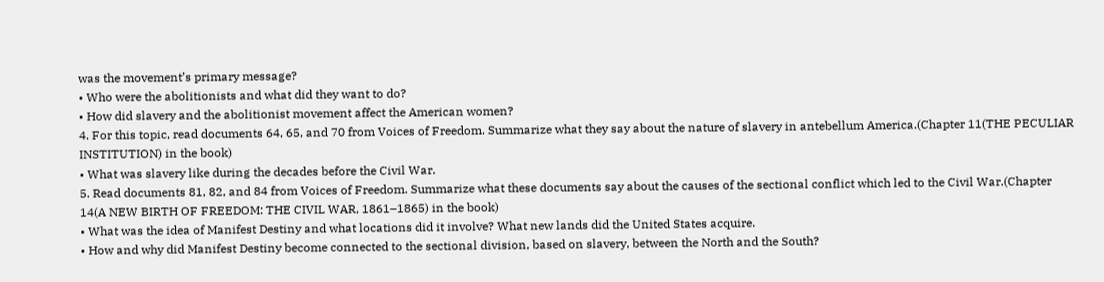was the movement’s primary message?
• Who were the abolitionists and what did they want to do?
• How did slavery and the abolitionist movement affect the American women?
4. For this topic, read documents 64, 65, and 70 from Voices of Freedom. Summarize what they say about the nature of slavery in antebellum America.(Chapter 11(THE PECULIAR INSTITUTION) in the book)
• What was slavery like during the decades before the Civil War.
5. Read documents 81, 82, and 84 from Voices of Freedom. Summarize what these documents say about the causes of the sectional conflict which led to the Civil War.(Chapter 14(A NEW BIRTH OF FREEDOM: THE CIVIL WAR, 1861–1865) in the book)
• What was the idea of Manifest Destiny and what locations did it involve? What new lands did the United States acquire.
• How and why did Manifest Destiny become connected to the sectional division, based on slavery, between the North and the South?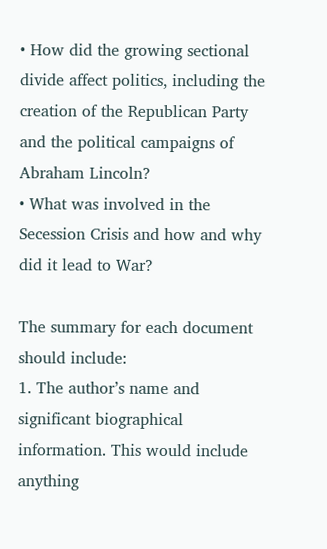• How did the growing sectional divide affect politics, including the creation of the Republican Party and the political campaigns of Abraham Lincoln?
• What was involved in the Secession Crisis and how and why did it lead to War?

The summary for each document should include:
1. The author’s name and significant biographical information. This would include anything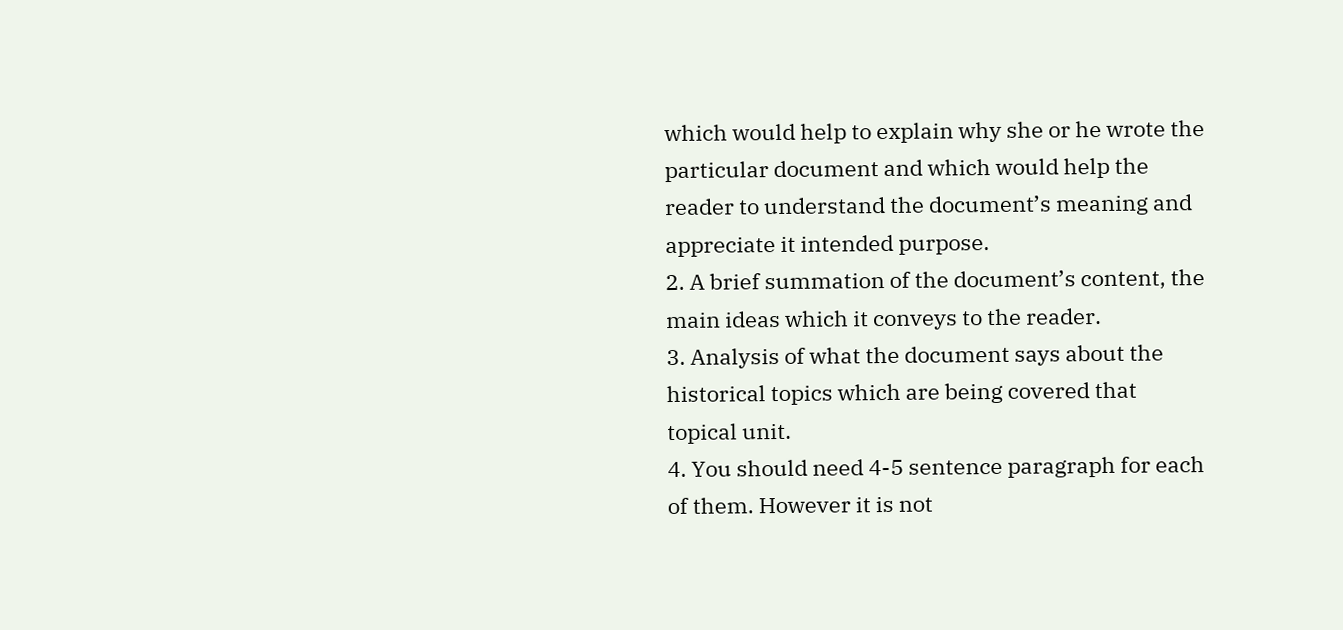which would help to explain why she or he wrote the particular document and which would help the reader to understand the document’s meaning and appreciate it intended purpose.
2. A brief summation of the document’s content, the main ideas which it conveys to the reader.
3. Analysis of what the document says about the historical topics which are being covered that topical unit.
4. You should need 4-5 sentence paragraph for each of them. However it is not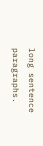long sentence paragraphs.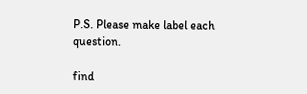P.S. Please make label each question.

find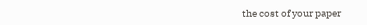the cost of your paper